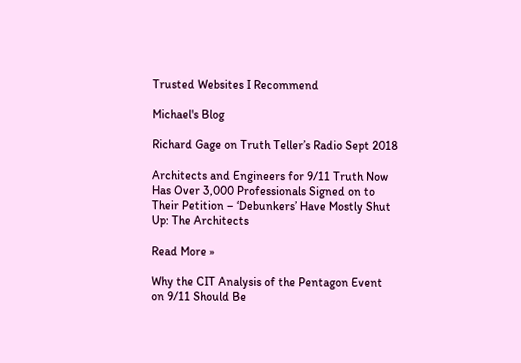Trusted Websites I Recommend

Michael's Blog

Richard Gage on Truth Teller’s Radio Sept 2018

Architects and Engineers for 9/11 Truth Now Has Over 3,000 Professionals Signed on to Their Petition – ‘Debunkers’ Have Mostly Shut Up: The Architects

Read More »

Why the CIT Analysis of the Pentagon Event on 9/11 Should Be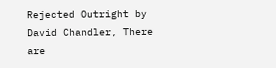Rejected Outright by David Chandler, There are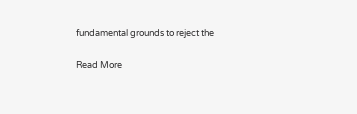fundamental grounds to reject the

Read More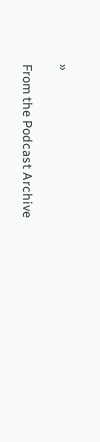»

From the Podcast Archive